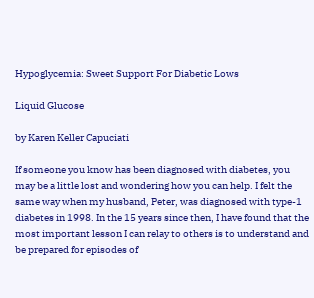Hypoglycemia: Sweet Support For Diabetic Lows

Liquid Glucose

by Karen Keller Capuciati

If someone you know has been diagnosed with diabetes, you may be a little lost and wondering how you can help. I felt the same way when my husband, Peter, was diagnosed with type-1 diabetes in 1998. In the 15 years since then, I have found that the most important lesson I can relay to others is to understand and be prepared for episodes of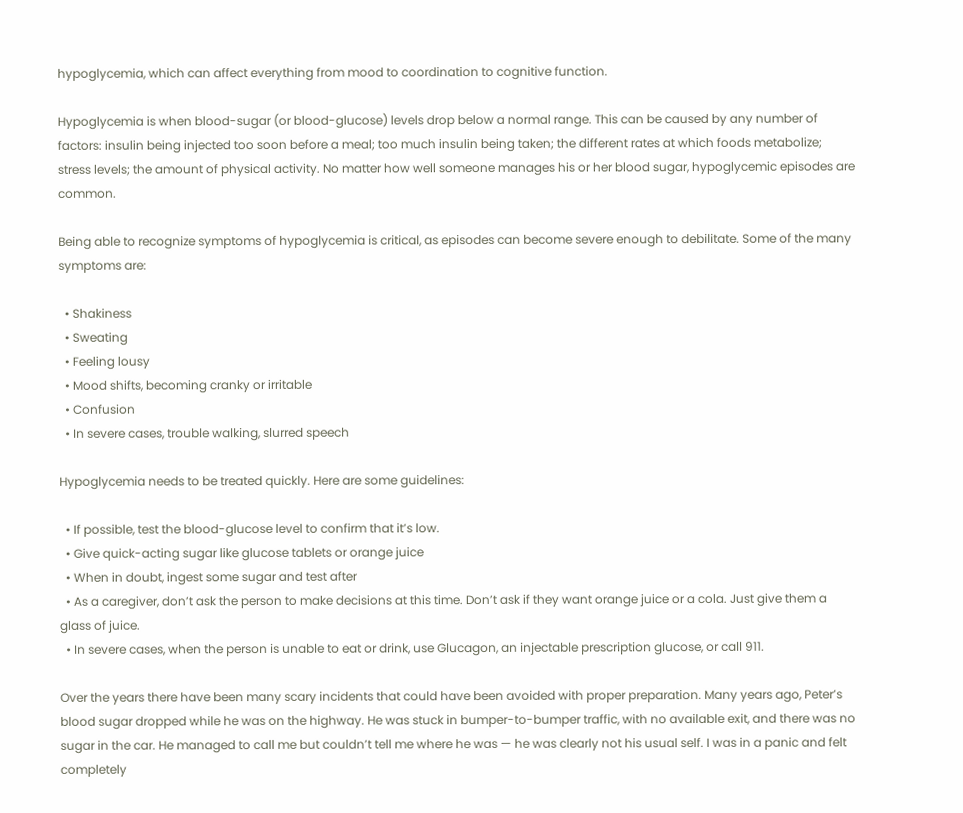hypoglycemia, which can affect everything from mood to coordination to cognitive function.

Hypoglycemia is when blood-sugar (or blood-glucose) levels drop below a normal range. This can be caused by any number of factors: insulin being injected too soon before a meal; too much insulin being taken; the different rates at which foods metabolize; stress levels; the amount of physical activity. No matter how well someone manages his or her blood sugar, hypoglycemic episodes are common.

Being able to recognize symptoms of hypoglycemia is critical, as episodes can become severe enough to debilitate. Some of the many symptoms are:

  • Shakiness
  • Sweating
  • Feeling lousy
  • Mood shifts, becoming cranky or irritable
  • Confusion
  • In severe cases, trouble walking, slurred speech

Hypoglycemia needs to be treated quickly. Here are some guidelines:

  • If possible, test the blood-glucose level to confirm that it’s low.
  • Give quick-acting sugar like glucose tablets or orange juice
  • When in doubt, ingest some sugar and test after
  • As a caregiver, don’t ask the person to make decisions at this time. Don’t ask if they want orange juice or a cola. Just give them a glass of juice.
  • In severe cases, when the person is unable to eat or drink, use Glucagon, an injectable prescription glucose, or call 911.

Over the years there have been many scary incidents that could have been avoided with proper preparation. Many years ago, Peter’s blood sugar dropped while he was on the highway. He was stuck in bumper-to-bumper traffic, with no available exit, and there was no sugar in the car. He managed to call me but couldn’t tell me where he was — he was clearly not his usual self. I was in a panic and felt completely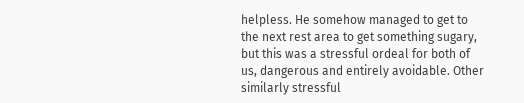helpless. He somehow managed to get to the next rest area to get something sugary, but this was a stressful ordeal for both of us, dangerous and entirely avoidable. Other similarly stressful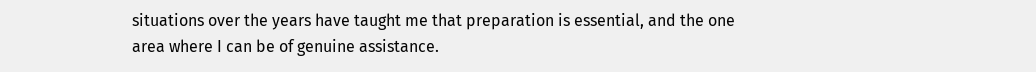situations over the years have taught me that preparation is essential, and the one area where I can be of genuine assistance.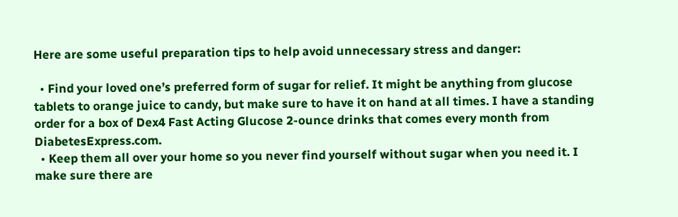Here are some useful preparation tips to help avoid unnecessary stress and danger:

  • Find your loved one’s preferred form of sugar for relief. It might be anything from glucose tablets to orange juice to candy, but make sure to have it on hand at all times. I have a standing order for a box of Dex4 Fast Acting Glucose 2-ounce drinks that comes every month from DiabetesExpress.com.
  • Keep them all over your home so you never find yourself without sugar when you need it. I make sure there are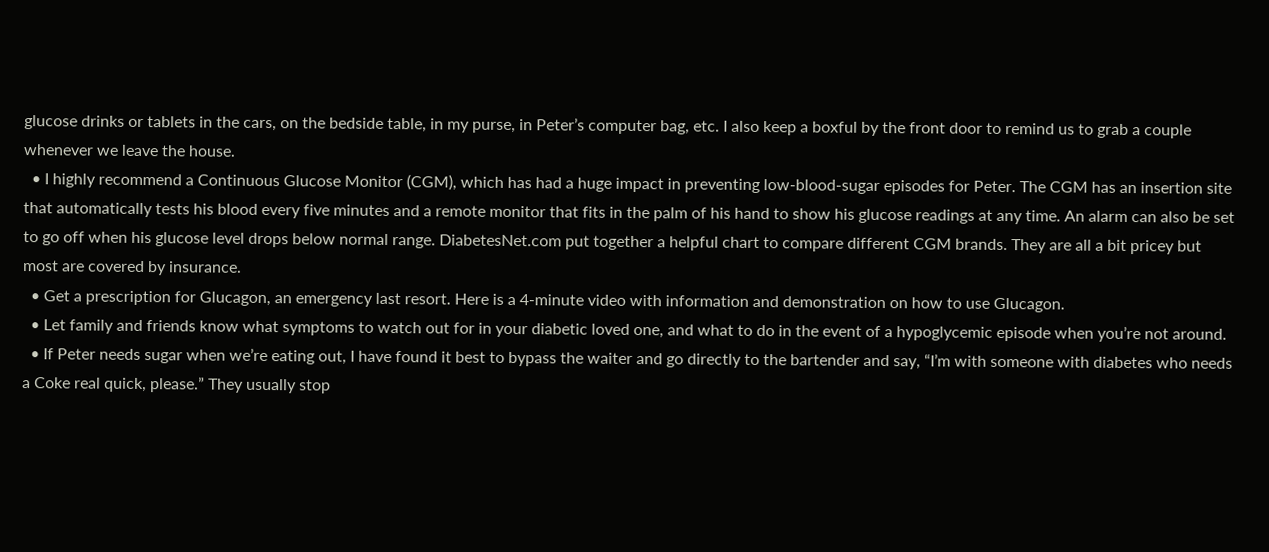glucose drinks or tablets in the cars, on the bedside table, in my purse, in Peter’s computer bag, etc. I also keep a boxful by the front door to remind us to grab a couple whenever we leave the house.
  • I highly recommend a Continuous Glucose Monitor (CGM), which has had a huge impact in preventing low-blood-sugar episodes for Peter. The CGM has an insertion site that automatically tests his blood every five minutes and a remote monitor that fits in the palm of his hand to show his glucose readings at any time. An alarm can also be set to go off when his glucose level drops below normal range. DiabetesNet.com put together a helpful chart to compare different CGM brands. They are all a bit pricey but most are covered by insurance.
  • Get a prescription for Glucagon, an emergency last resort. Here is a 4-minute video with information and demonstration on how to use Glucagon.
  • Let family and friends know what symptoms to watch out for in your diabetic loved one, and what to do in the event of a hypoglycemic episode when you’re not around.
  • If Peter needs sugar when we’re eating out, I have found it best to bypass the waiter and go directly to the bartender and say, “I’m with someone with diabetes who needs a Coke real quick, please.” They usually stop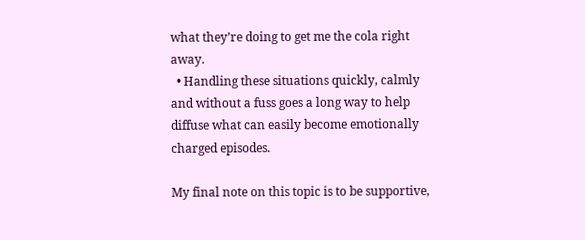what they’re doing to get me the cola right away.
  • Handling these situations quickly, calmly and without a fuss goes a long way to help diffuse what can easily become emotionally charged episodes.

My final note on this topic is to be supportive,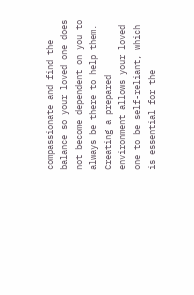compassionate and find the balance so your loved one does not become dependent on you to always be there to help them. Creating a prepared environment allows your loved one to be self-reliant, which is essential for the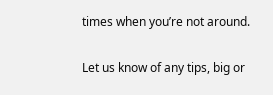times when you’re not around.

Let us know of any tips, big or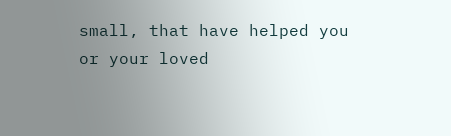small, that have helped you or your loved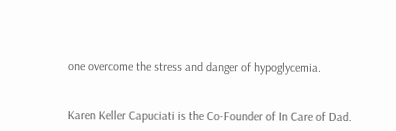one overcome the stress and danger of hypoglycemia.


Karen Keller Capuciati is the Co-Founder of In Care of Dad.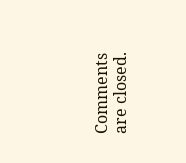Comments are closed.